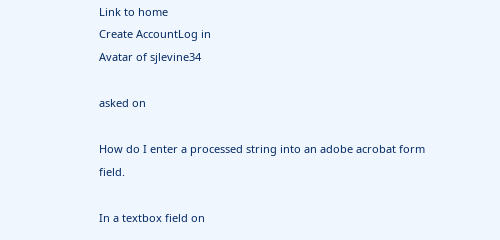Link to home
Create AccountLog in
Avatar of sjlevine34

asked on

How do I enter a processed string into an adobe acrobat form field.

In a textbox field on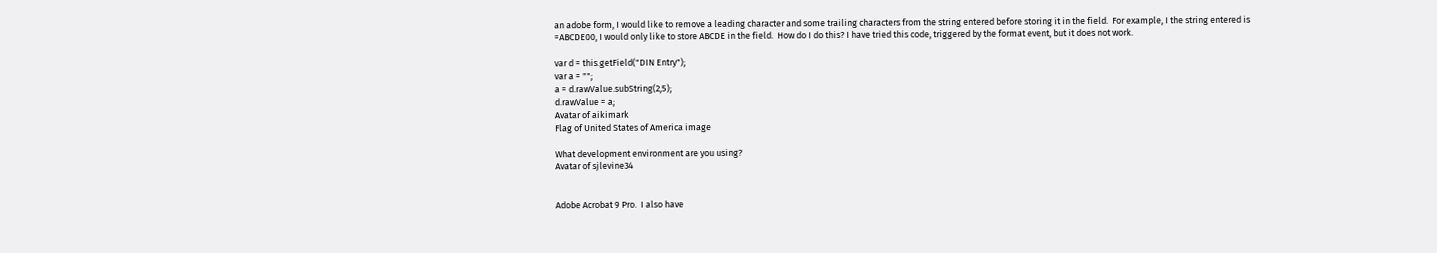an adobe form, I would like to remove a leading character and some trailing characters from the string entered before storing it in the field.  For example, I the string entered is =ABCDE00, I would only like to store ABCDE in the field.  How do I do this? I have tried this code, triggered by the format event, but it does not work.

var d = this.getField("DIN Entry");
var a = "";
a = d.rawValue.subString(2,5);
d.rawValue = a;
Avatar of aikimark
Flag of United States of America image

What development environment are you using?
Avatar of sjlevine34


Adobe Acrobat 9 Pro.  I also have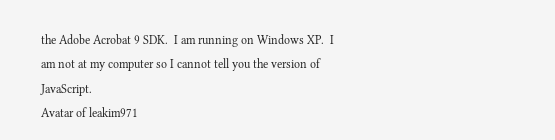the Adobe Acrobat 9 SDK.  I am running on Windows XP.  I am not at my computer so I cannot tell you the version of JavaScript.
Avatar of leakim971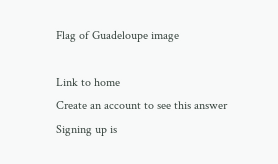Flag of Guadeloupe image

Link to home
Create an account to see this answer
Signing up is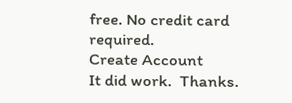free. No credit card required.
Create Account
It did work.  Thanks.